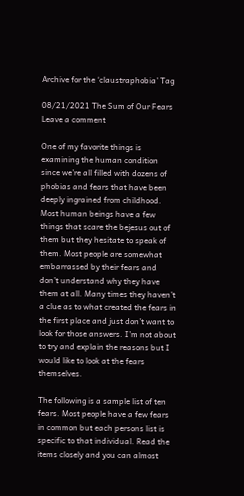Archive for the ‘claustraphobia’ Tag

08/21/2021 The Sum of Our Fears   Leave a comment

One of my favorite things is examining the human condition since we’re all filled with dozens of phobias and fears that have been deeply ingrained from childhood. Most human beings have a few things that scare the bejesus out of them but they hesitate to speak of them. Most people are somewhat embarrassed by their fears and don’t understand why they have them at all. Many times they haven’t a clue as to what created the fears in the first place and just don’t want to look for those answers. I’m not about to try and explain the reasons but I would like to look at the fears themselves.

The following is a sample list of ten fears. Most people have a few fears in common but each persons list is specific to that individual. Read the items closely and you can almost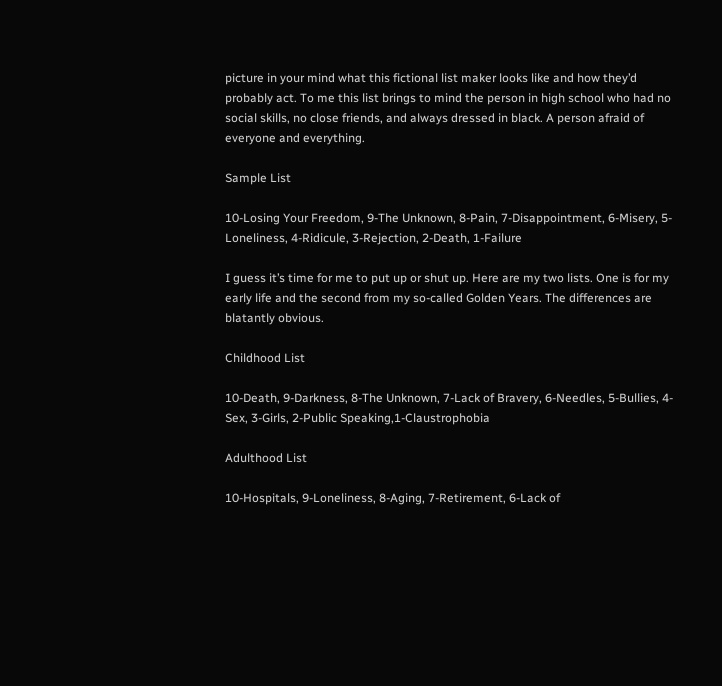picture in your mind what this fictional list maker looks like and how they’d probably act. To me this list brings to mind the person in high school who had no social skills, no close friends, and always dressed in black. A person afraid of everyone and everything.

Sample List

10-Losing Your Freedom, 9-The Unknown, 8-Pain, 7-Disappointment, 6-Misery, 5-Loneliness, 4-Ridicule, 3-Rejection, 2-Death, 1-Failure

I guess it’s time for me to put up or shut up. Here are my two lists. One is for my early life and the second from my so-called Golden Years. The differences are blatantly obvious.

Childhood List

10-Death, 9-Darkness, 8-The Unknown, 7-Lack of Bravery, 6-Needles, 5-Bullies, 4-Sex, 3-Girls, 2-Public Speaking,1-Claustrophobia

Adulthood List

10-Hospitals, 9-Loneliness, 8-Aging, 7-Retirement, 6-Lack of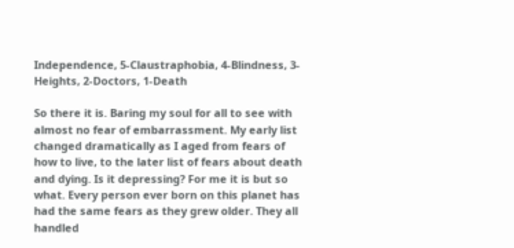Independence, 5-Claustraphobia, 4-Blindness, 3-Heights, 2-Doctors, 1-Death

So there it is. Baring my soul for all to see with almost no fear of embarrassment. My early list changed dramatically as I aged from fears of how to live, to the later list of fears about death and dying. Is it depressing? For me it is but so what. Every person ever born on this planet has had the same fears as they grew older. They all handled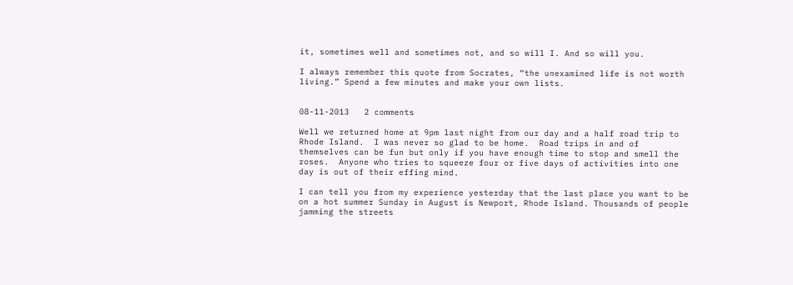it, sometimes well and sometimes not, and so will I. And so will you.

I always remember this quote from Socrates, “the unexamined life is not worth living.” Spend a few minutes and make your own lists.


08-11-2013   2 comments

Well we returned home at 9pm last night from our day and a half road trip to Rhode Island.  I was never so glad to be home.  Road trips in and of themselves can be fun but only if you have enough time to stop and smell the roses.  Anyone who tries to squeeze four or five days of activities into one day is out of their effing mind.

I can tell you from my experience yesterday that the last place you want to be on a hot summer Sunday in August is Newport, Rhode Island. Thousands of people jamming the streets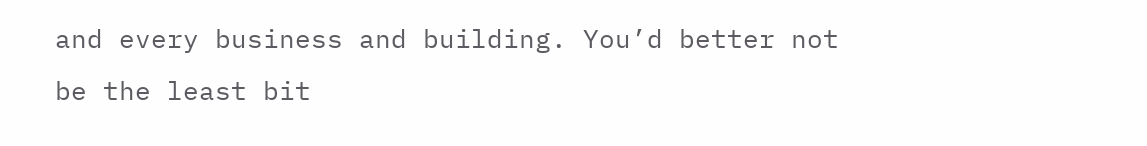and every business and building. You’d better not be the least bit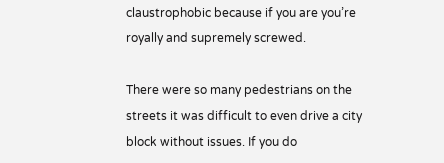claustrophobic because if you are you’re royally and supremely screwed.

There were so many pedestrians on the streets it was difficult to even drive a city block without issues. If you do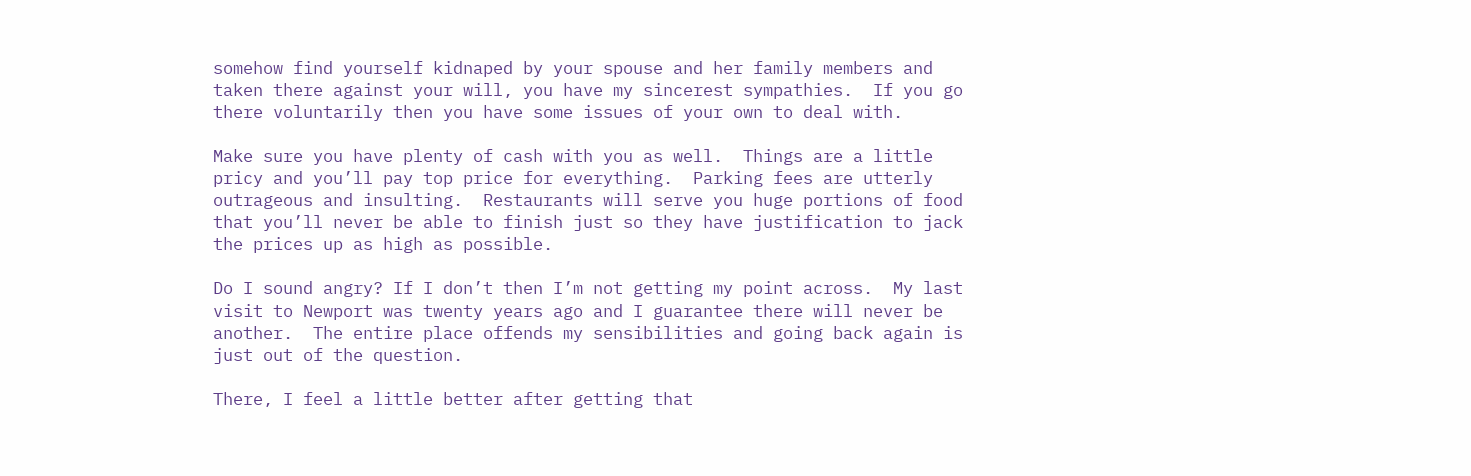somehow find yourself kidnaped by your spouse and her family members and taken there against your will, you have my sincerest sympathies.  If you go there voluntarily then you have some issues of your own to deal with.

Make sure you have plenty of cash with you as well.  Things are a little pricy and you’ll pay top price for everything.  Parking fees are utterly outrageous and insulting.  Restaurants will serve you huge portions of food that you’ll never be able to finish just so they have justification to jack the prices up as high as possible.

Do I sound angry? If I don’t then I’m not getting my point across.  My last visit to Newport was twenty years ago and I guarantee there will never be another.  The entire place offends my sensibilities and going back again is just out of the question.

There, I feel a little better after getting that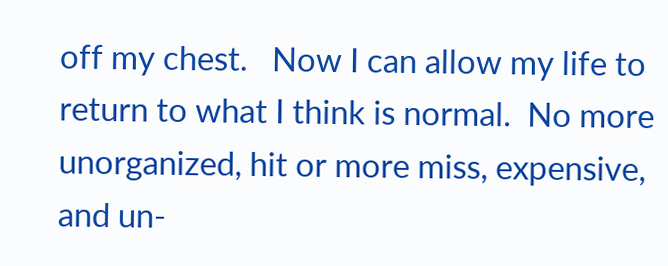off my chest.   Now I can allow my life to return to what I think is normal.  No more unorganized, hit or more miss, expensive, and un-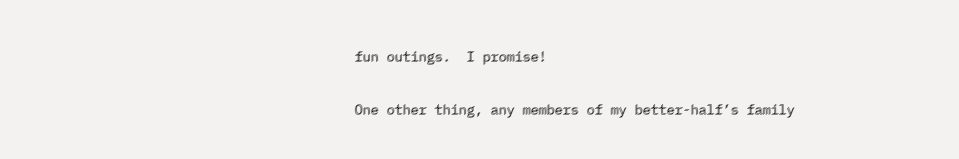fun outings.  I promise!

One other thing, any members of my better-half’s family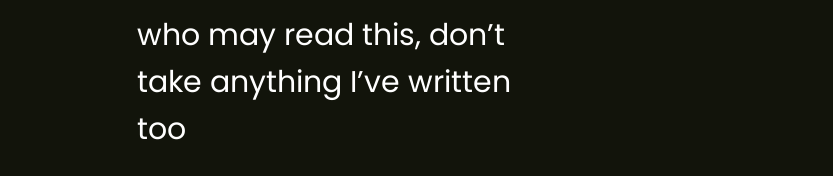who may read this, don’t take anything I’ve written too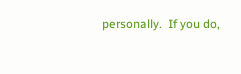personally.  If you do,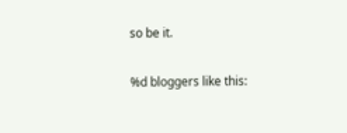so be it.

%d bloggers like this: